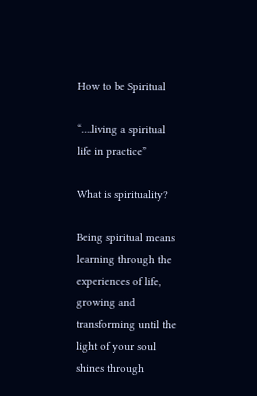How to be Spiritual

“….living a spiritual life in practice”

What is spirituality?

Being spiritual means learning through the experiences of life, growing and transforming until the light of your soul shines through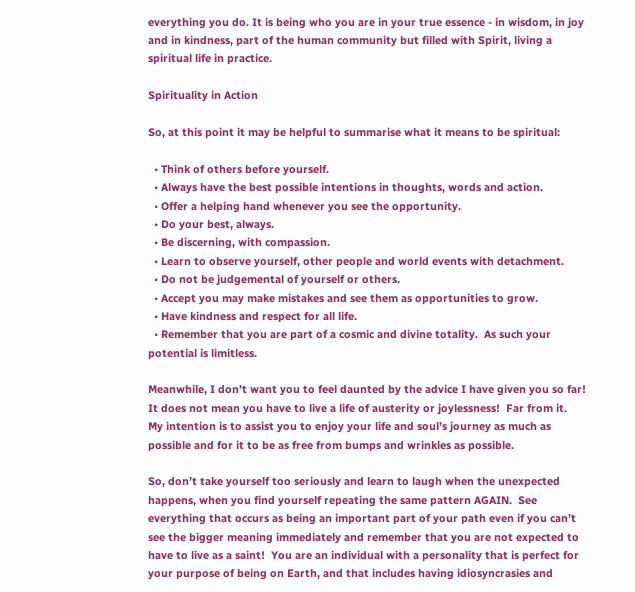everything you do. It is being who you are in your true essence - in wisdom, in joy and in kindness, part of the human community but filled with Spirit, living a spiritual life in practice.

Spirituality in Action

So, at this point it may be helpful to summarise what it means to be spiritual:

  • Think of others before yourself.
  • Always have the best possible intentions in thoughts, words and action.
  • Offer a helping hand whenever you see the opportunity.
  • Do your best, always.
  • Be discerning, with compassion.
  • Learn to observe yourself, other people and world events with detachment.
  • Do not be judgemental of yourself or others.
  • Accept you may make mistakes and see them as opportunities to grow.
  • Have kindness and respect for all life.
  • Remember that you are part of a cosmic and divine totality.  As such your potential is limitless.

Meanwhile, I don’t want you to feel daunted by the advice I have given you so far!  It does not mean you have to live a life of austerity or joylessness!  Far from it.  My intention is to assist you to enjoy your life and soul’s journey as much as possible and for it to be as free from bumps and wrinkles as possible.

So, don’t take yourself too seriously and learn to laugh when the unexpected happens, when you find yourself repeating the same pattern AGAIN.  See everything that occurs as being an important part of your path even if you can’t see the bigger meaning immediately and remember that you are not expected to have to live as a saint!  You are an individual with a personality that is perfect for your purpose of being on Earth, and that includes having idiosyncrasies and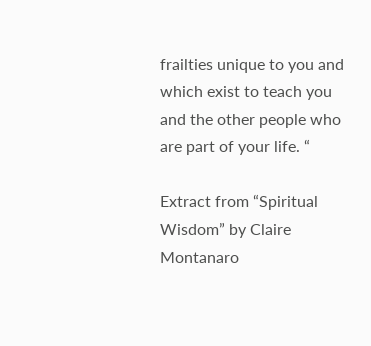frailties unique to you and which exist to teach you and the other people who are part of your life. “

Extract from “Spiritual Wisdom” by Claire Montanaro